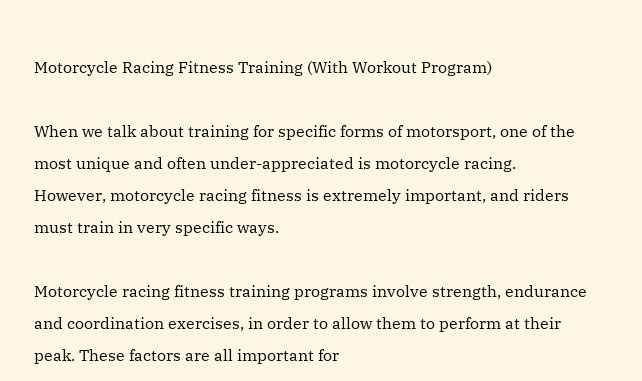Motorcycle Racing Fitness Training (With Workout Program)

When we talk about training for specific forms of motorsport, one of the most unique and often under-appreciated is motorcycle racing. However, motorcycle racing fitness is extremely important, and riders must train in very specific ways.

Motorcycle racing fitness training programs involve strength, endurance and coordination exercises, in order to allow them to perform at their peak. These factors are all important for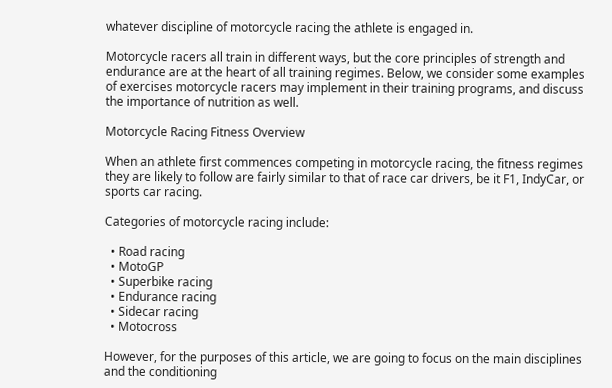whatever discipline of motorcycle racing the athlete is engaged in.

Motorcycle racers all train in different ways, but the core principles of strength and endurance are at the heart of all training regimes. Below, we consider some examples of exercises motorcycle racers may implement in their training programs, and discuss the importance of nutrition as well.

Motorcycle Racing Fitness Overview

When an athlete first commences competing in motorcycle racing, the fitness regimes they are likely to follow are fairly similar to that of race car drivers, be it F1, IndyCar, or sports car racing.

Categories of motorcycle racing include:

  • Road racing
  • MotoGP
  • Superbike racing
  • Endurance racing
  • Sidecar racing
  • Motocross

However, for the purposes of this article, we are going to focus on the main disciplines and the conditioning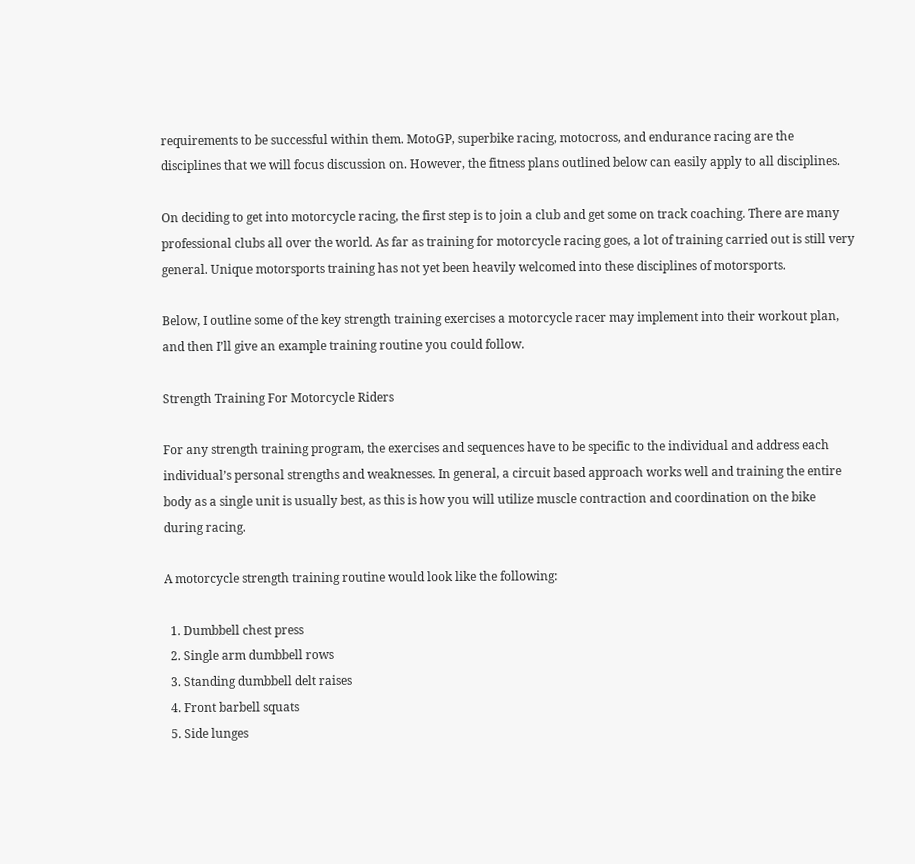requirements to be successful within them. MotoGP, superbike racing, motocross, and endurance racing are the disciplines that we will focus discussion on. However, the fitness plans outlined below can easily apply to all disciplines.

On deciding to get into motorcycle racing, the first step is to join a club and get some on track coaching. There are many professional clubs all over the world. As far as training for motorcycle racing goes, a lot of training carried out is still very general. Unique motorsports training has not yet been heavily welcomed into these disciplines of motorsports.

Below, I outline some of the key strength training exercises a motorcycle racer may implement into their workout plan, and then I’ll give an example training routine you could follow.

Strength Training For Motorcycle Riders

For any strength training program, the exercises and sequences have to be specific to the individual and address each individual’s personal strengths and weaknesses. In general, a circuit based approach works well and training the entire body as a single unit is usually best, as this is how you will utilize muscle contraction and coordination on the bike during racing.

A motorcycle strength training routine would look like the following:

  1. Dumbbell chest press
  2. Single arm dumbbell rows
  3. Standing dumbbell delt raises
  4. Front barbell squats
  5. Side lunges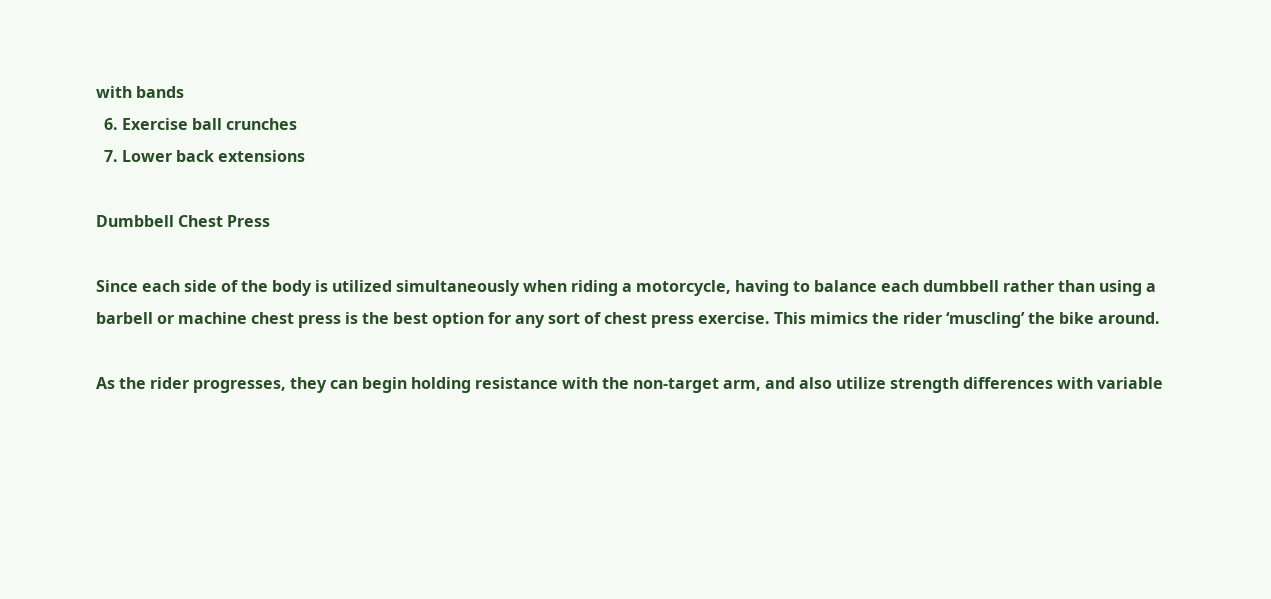with bands
  6. Exercise ball crunches
  7. Lower back extensions

Dumbbell Chest Press

Since each side of the body is utilized simultaneously when riding a motorcycle, having to balance each dumbbell rather than using a barbell or machine chest press is the best option for any sort of chest press exercise. This mimics the rider ‘muscling’ the bike around.

As the rider progresses, they can begin holding resistance with the non-target arm, and also utilize strength differences with variable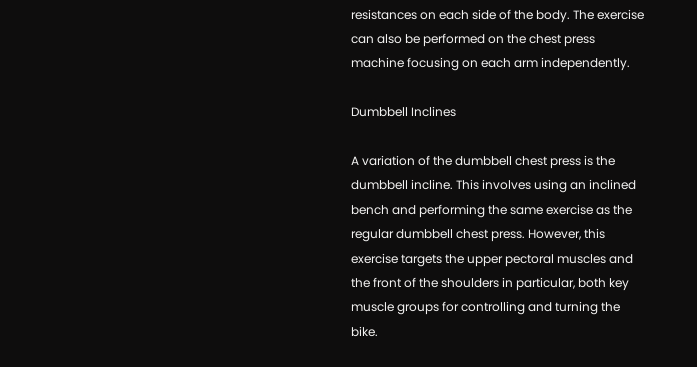resistances on each side of the body. The exercise can also be performed on the chest press machine focusing on each arm independently.

Dumbbell Inclines

A variation of the dumbbell chest press is the dumbbell incline. This involves using an inclined bench and performing the same exercise as the regular dumbbell chest press. However, this exercise targets the upper pectoral muscles and the front of the shoulders in particular, both key muscle groups for controlling and turning the bike.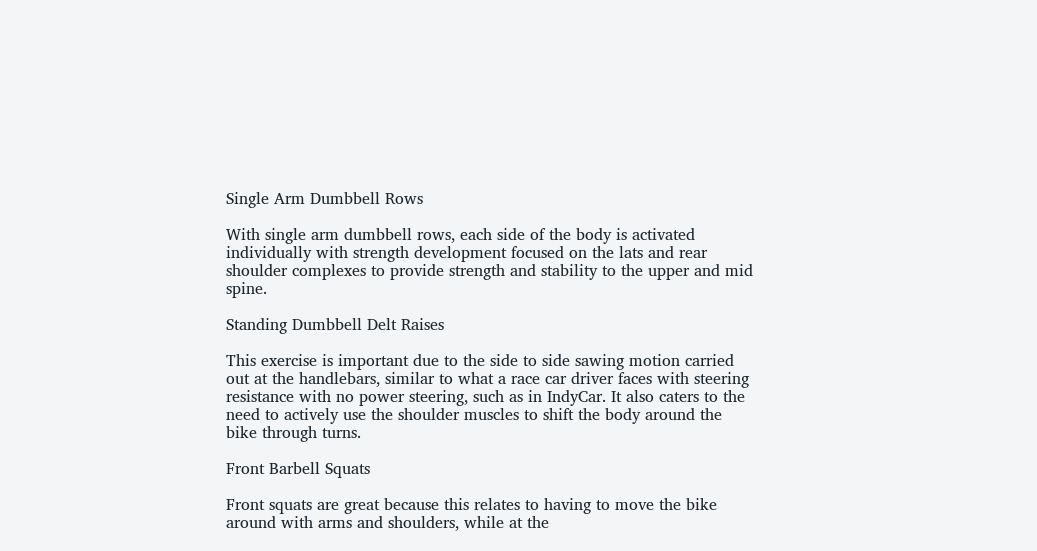Single Arm Dumbbell Rows

With single arm dumbbell rows, each side of the body is activated individually with strength development focused on the lats and rear shoulder complexes to provide strength and stability to the upper and mid spine.

Standing Dumbbell Delt Raises

This exercise is important due to the side to side sawing motion carried out at the handlebars, similar to what a race car driver faces with steering resistance with no power steering, such as in IndyCar. It also caters to the need to actively use the shoulder muscles to shift the body around the bike through turns.

Front Barbell Squats

Front squats are great because this relates to having to move the bike around with arms and shoulders, while at the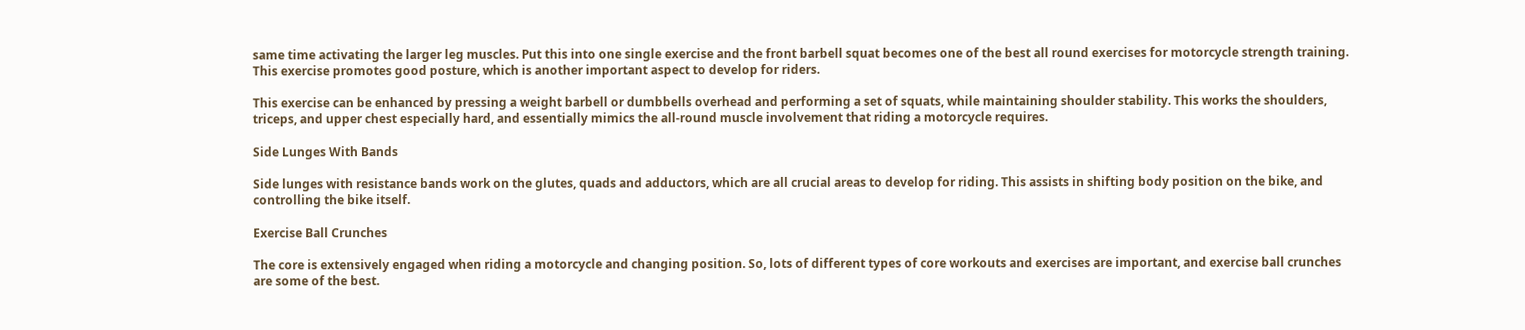same time activating the larger leg muscles. Put this into one single exercise and the front barbell squat becomes one of the best all round exercises for motorcycle strength training. This exercise promotes good posture, which is another important aspect to develop for riders.

This exercise can be enhanced by pressing a weight barbell or dumbbells overhead and performing a set of squats, while maintaining shoulder stability. This works the shoulders, triceps, and upper chest especially hard, and essentially mimics the all-round muscle involvement that riding a motorcycle requires.

Side Lunges With Bands

Side lunges with resistance bands work on the glutes, quads and adductors, which are all crucial areas to develop for riding. This assists in shifting body position on the bike, and controlling the bike itself.

Exercise Ball Crunches

The core is extensively engaged when riding a motorcycle and changing position. So, lots of different types of core workouts and exercises are important, and exercise ball crunches are some of the best.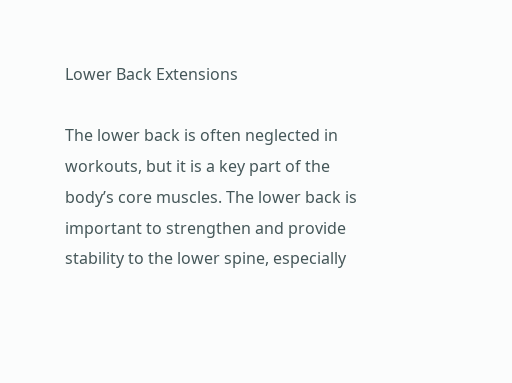Lower Back Extensions

The lower back is often neglected in workouts, but it is a key part of the body’s core muscles. The lower back is important to strengthen and provide stability to the lower spine, especially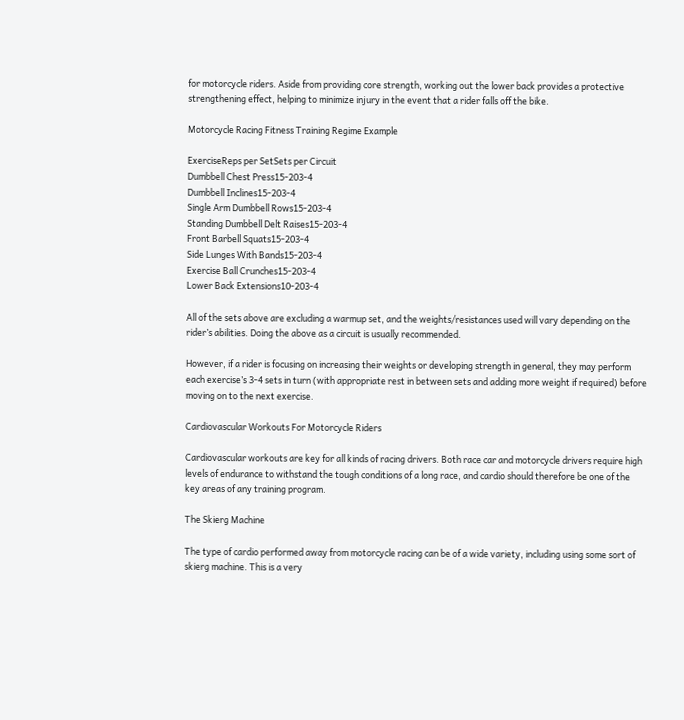for motorcycle riders. Aside from providing core strength, working out the lower back provides a protective strengthening effect, helping to minimize injury in the event that a rider falls off the bike.

Motorcycle Racing Fitness Training Regime Example

ExerciseReps per SetSets per Circuit
Dumbbell Chest Press15-203-4
Dumbbell Inclines15-203-4
Single Arm Dumbbell Rows15-203-4
Standing Dumbbell Delt Raises15-203-4
Front Barbell Squats15-203-4
Side Lunges With Bands15-203-4
Exercise Ball Crunches15-203-4
Lower Back Extensions10-203-4

All of the sets above are excluding a warmup set, and the weights/resistances used will vary depending on the rider’s abilities. Doing the above as a circuit is usually recommended.

However, if a rider is focusing on increasing their weights or developing strength in general, they may perform each exercise’s 3-4 sets in turn (with appropriate rest in between sets and adding more weight if required) before moving on to the next exercise.

Cardiovascular Workouts For Motorcycle Riders

Cardiovascular workouts are key for all kinds of racing drivers. Both race car and motorcycle drivers require high levels of endurance to withstand the tough conditions of a long race, and cardio should therefore be one of the key areas of any training program.

The Skierg Machine

The type of cardio performed away from motorcycle racing can be of a wide variety, including using some sort of skierg machine. This is a very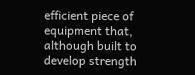efficient piece of equipment that, although built to develop strength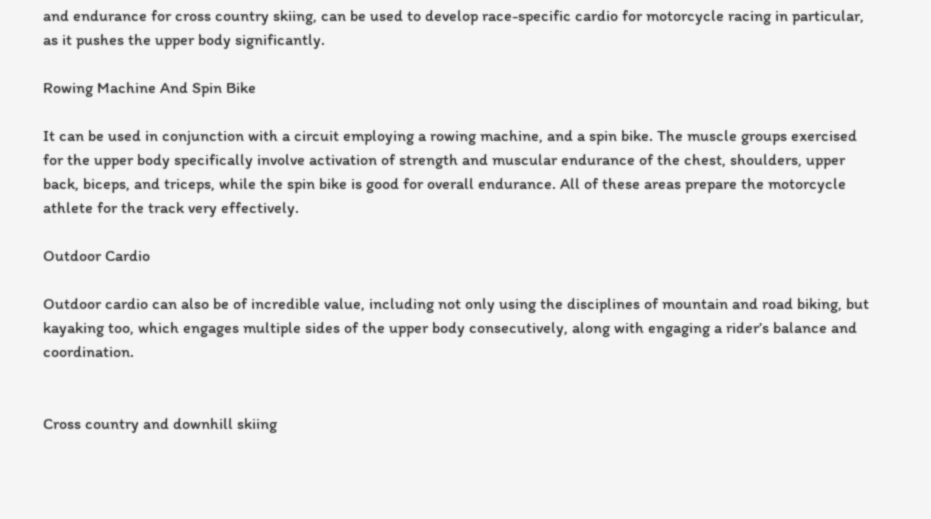and endurance for cross country skiing, can be used to develop race-specific cardio for motorcycle racing in particular, as it pushes the upper body significantly.

Rowing Machine And Spin Bike

It can be used in conjunction with a circuit employing a rowing machine, and a spin bike. The muscle groups exercised for the upper body specifically involve activation of strength and muscular endurance of the chest, shoulders, upper back, biceps, and triceps, while the spin bike is good for overall endurance. All of these areas prepare the motorcycle athlete for the track very effectively.

Outdoor Cardio

Outdoor cardio can also be of incredible value, including not only using the disciplines of mountain and road biking, but kayaking too, which engages multiple sides of the upper body consecutively, along with engaging a rider’s balance and coordination.


Cross country and downhill skiing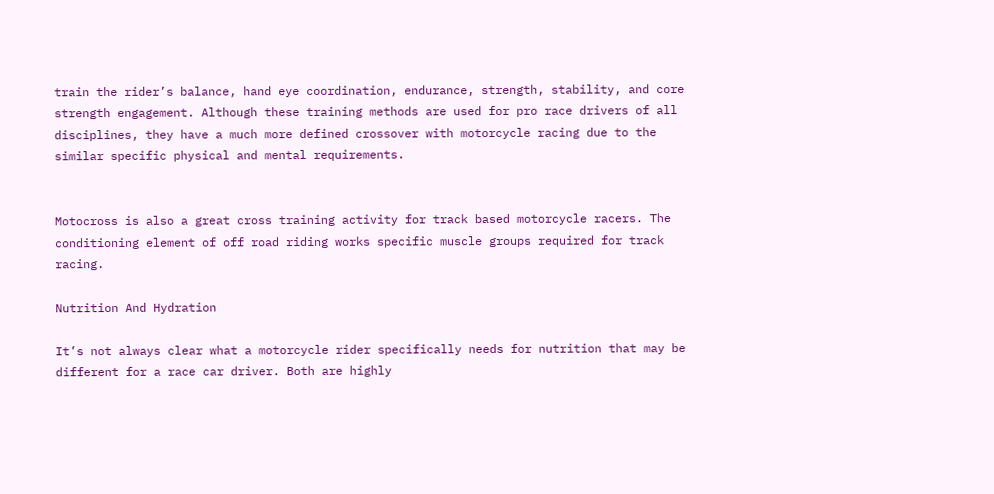train the rider’s balance, hand eye coordination, endurance, strength, stability, and core strength engagement. Although these training methods are used for pro race drivers of all disciplines, they have a much more defined crossover with motorcycle racing due to the similar specific physical and mental requirements.


Motocross is also a great cross training activity for track based motorcycle racers. The conditioning element of off road riding works specific muscle groups required for track racing.

Nutrition And Hydration

It’s not always clear what a motorcycle rider specifically needs for nutrition that may be different for a race car driver. Both are highly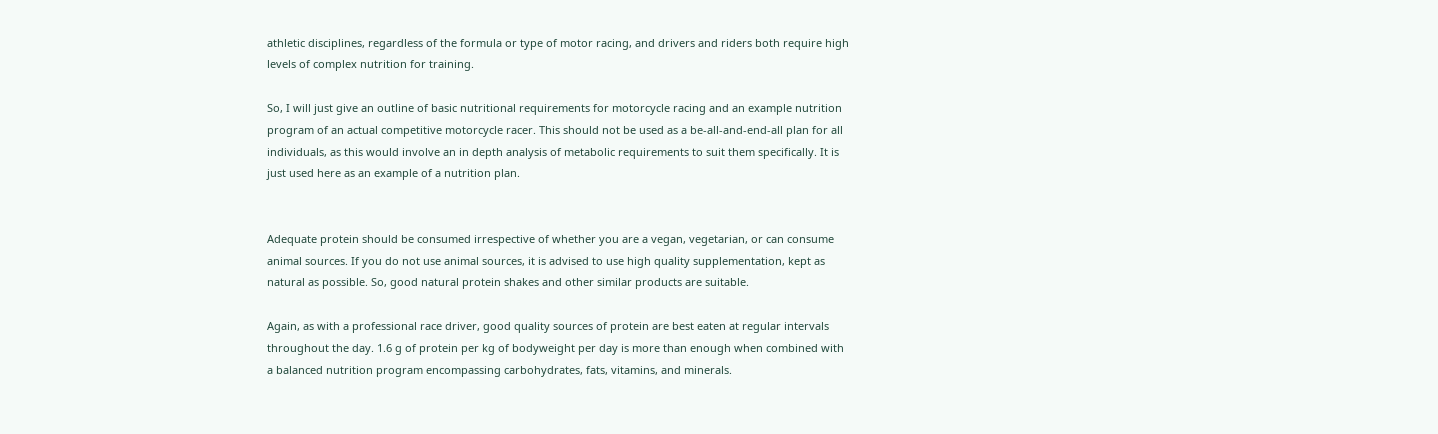athletic disciplines, regardless of the formula or type of motor racing, and drivers and riders both require high levels of complex nutrition for training.

So, I will just give an outline of basic nutritional requirements for motorcycle racing and an example nutrition program of an actual competitive motorcycle racer. This should not be used as a be-all-and-end-all plan for all individuals, as this would involve an in depth analysis of metabolic requirements to suit them specifically. It is just used here as an example of a nutrition plan.


Adequate protein should be consumed irrespective of whether you are a vegan, vegetarian, or can consume animal sources. If you do not use animal sources, it is advised to use high quality supplementation, kept as natural as possible. So, good natural protein shakes and other similar products are suitable.

Again, as with a professional race driver, good quality sources of protein are best eaten at regular intervals throughout the day. 1.6 g of protein per kg of bodyweight per day is more than enough when combined with a balanced nutrition program encompassing carbohydrates, fats, vitamins, and minerals.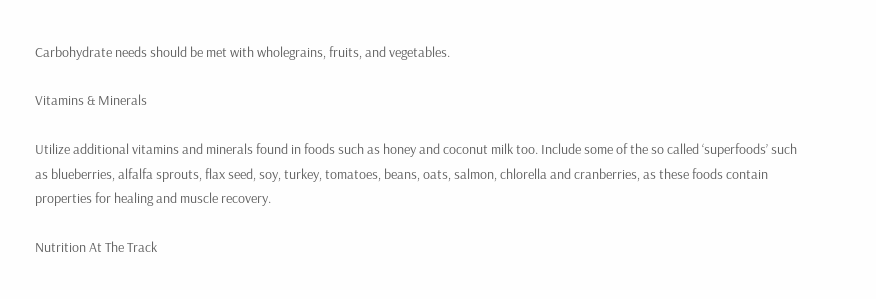Carbohydrate needs should be met with wholegrains, fruits, and vegetables.

Vitamins & Minerals

Utilize additional vitamins and minerals found in foods such as honey and coconut milk too. Include some of the so called ‘superfoods’ such as blueberries, alfalfa sprouts, flax seed, soy, turkey, tomatoes, beans, oats, salmon, chlorella and cranberries, as these foods contain properties for healing and muscle recovery.

Nutrition At The Track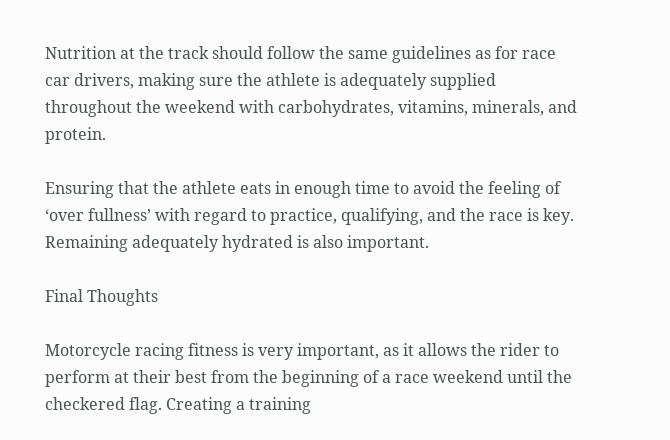Nutrition at the track should follow the same guidelines as for race car drivers, making sure the athlete is adequately supplied throughout the weekend with carbohydrates, vitamins, minerals, and protein.

Ensuring that the athlete eats in enough time to avoid the feeling of ‘over fullness’ with regard to practice, qualifying, and the race is key. Remaining adequately hydrated is also important.

Final Thoughts

Motorcycle racing fitness is very important, as it allows the rider to perform at their best from the beginning of a race weekend until the checkered flag. Creating a training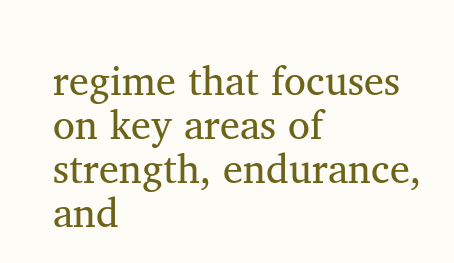regime that focuses on key areas of strength, endurance, and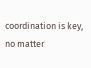coordination is key, no matter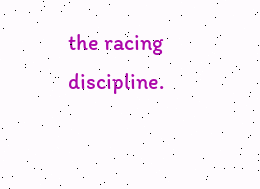the racing discipline.